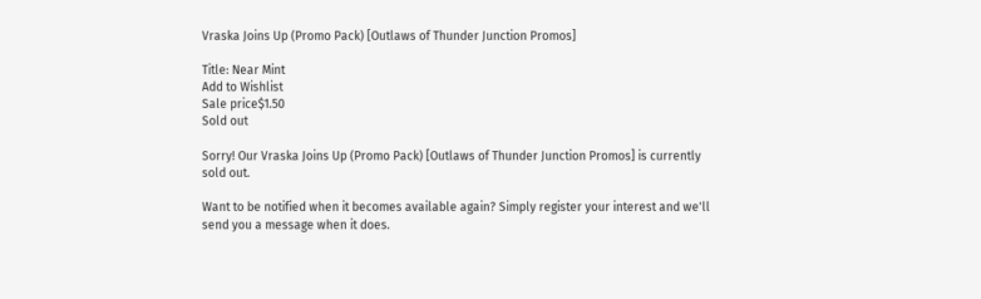Vraska Joins Up (Promo Pack) [Outlaws of Thunder Junction Promos]

Title: Near Mint
Add to Wishlist
Sale price$1.50
Sold out

Sorry! Our Vraska Joins Up (Promo Pack) [Outlaws of Thunder Junction Promos] is currently sold out.

Want to be notified when it becomes available again? Simply register your interest and we'll send you a message when it does.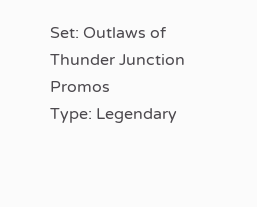Set: Outlaws of Thunder Junction Promos
Type: Legendary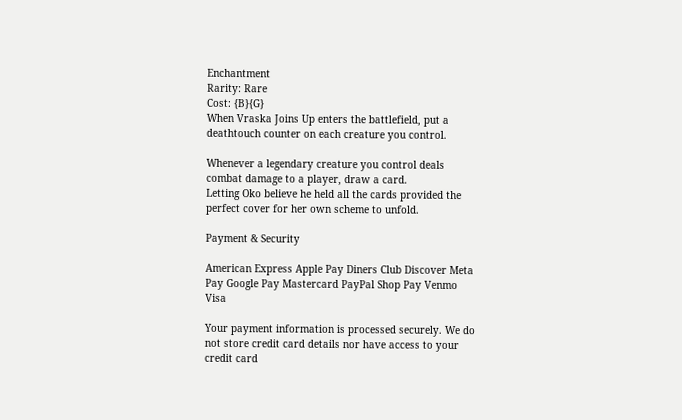Enchantment
Rarity: Rare
Cost: {B}{G}
When Vraska Joins Up enters the battlefield, put a deathtouch counter on each creature you control.

Whenever a legendary creature you control deals combat damage to a player, draw a card.
Letting Oko believe he held all the cards provided the perfect cover for her own scheme to unfold.

Payment & Security

American Express Apple Pay Diners Club Discover Meta Pay Google Pay Mastercard PayPal Shop Pay Venmo Visa

Your payment information is processed securely. We do not store credit card details nor have access to your credit card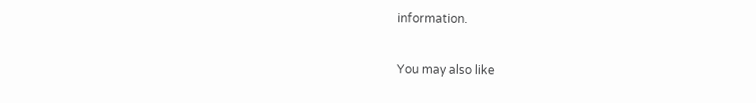information.

You may also like